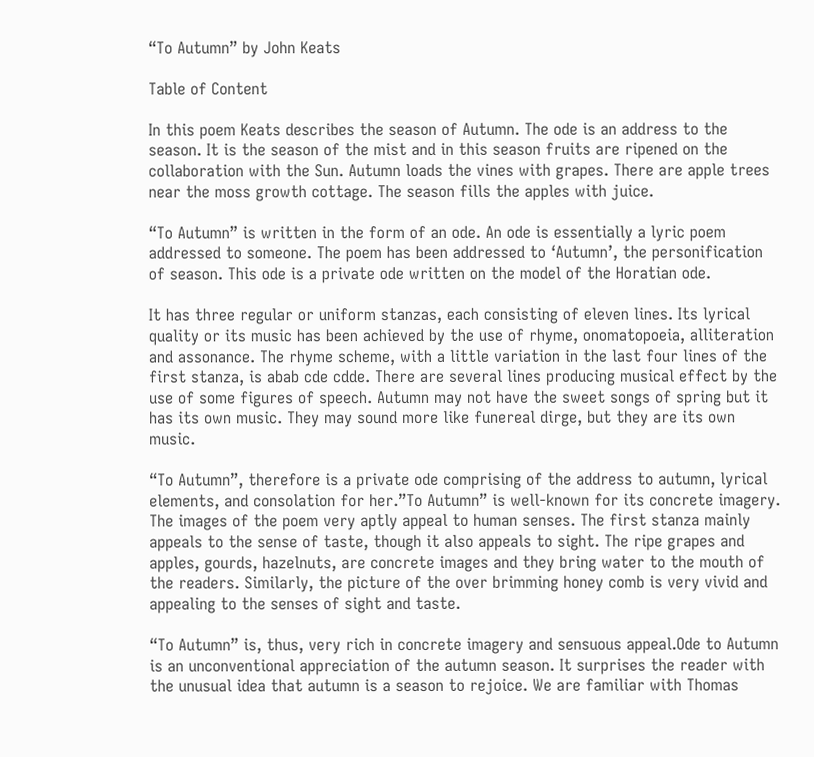“To Autumn” by John Keats

Table of Content

In this poem Keats describes the season of Autumn. The ode is an address to the season. It is the season of the mist and in this season fruits are ripened on the collaboration with the Sun. Autumn loads the vines with grapes. There are apple trees near the moss growth cottage. The season fills the apples with juice.

“To Autumn” is written in the form of an ode. An ode is essentially a lyric poem addressed to someone. The poem has been addressed to ‘Autumn’, the personification of season. This ode is a private ode written on the model of the Horatian ode.

It has three regular or uniform stanzas, each consisting of eleven lines. Its lyrical quality or its music has been achieved by the use of rhyme, onomatopoeia, alliteration and assonance. The rhyme scheme, with a little variation in the last four lines of the first stanza, is abab cde cdde. There are several lines producing musical effect by the use of some figures of speech. Autumn may not have the sweet songs of spring but it has its own music. They may sound more like funereal dirge, but they are its own music.

“To Autumn”, therefore is a private ode comprising of the address to autumn, lyrical elements, and consolation for her.”To Autumn” is well-known for its concrete imagery. The images of the poem very aptly appeal to human senses. The first stanza mainly appeals to the sense of taste, though it also appeals to sight. The ripe grapes and apples, gourds, hazelnuts, are concrete images and they bring water to the mouth of the readers. Similarly, the picture of the over brimming honey comb is very vivid and appealing to the senses of sight and taste.

“To Autumn” is, thus, very rich in concrete imagery and sensuous appeal.Ode to Autumn is an unconventional appreciation of the autumn season. It surprises the reader with the unusual idea that autumn is a season to rejoice. We are familiar with Thomas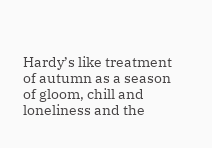Hardy’s like treatment of autumn as a season of gloom, chill and loneliness and the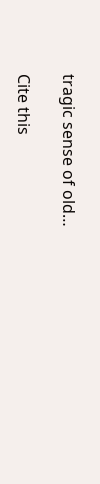tragic sense of old…

Cite this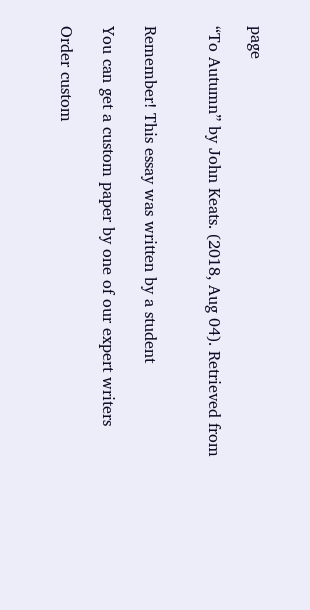page

“To Autumn” by John Keats. (2018, Aug 04). Retrieved from


Remember! This essay was written by a student

You can get a custom paper by one of our expert writers

Order custom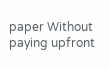paper Without paying upfront